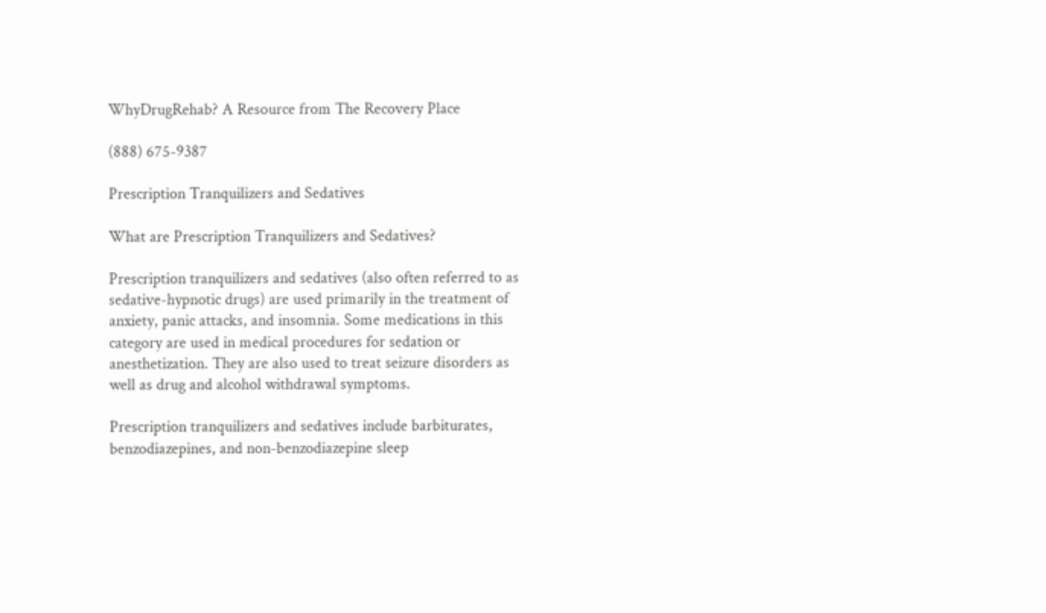WhyDrugRehab? A Resource from The Recovery Place

(888) 675-9387

Prescription Tranquilizers and Sedatives

What are Prescription Tranquilizers and Sedatives?

Prescription tranquilizers and sedatives (also often referred to as sedative-hypnotic drugs) are used primarily in the treatment of anxiety, panic attacks, and insomnia. Some medications in this category are used in medical procedures for sedation or anesthetization. They are also used to treat seizure disorders as well as drug and alcohol withdrawal symptoms.

Prescription tranquilizers and sedatives include barbiturates, benzodiazepines, and non-benzodiazepine sleep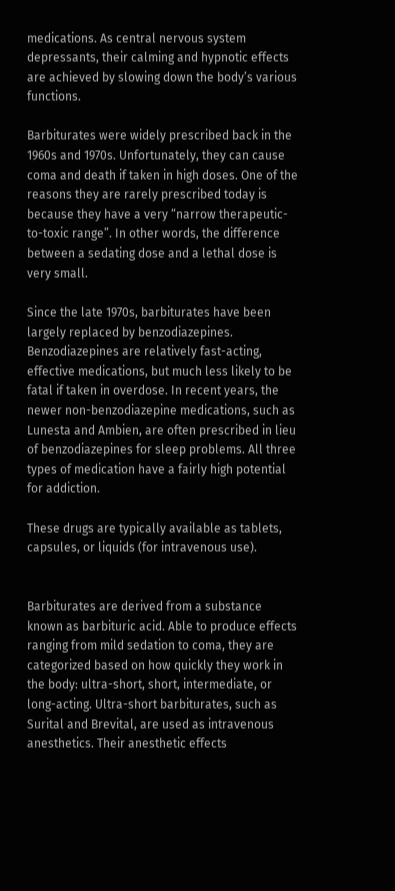medications. As central nervous system depressants, their calming and hypnotic effects are achieved by slowing down the body’s various functions.

Barbiturates were widely prescribed back in the 1960s and 1970s. Unfortunately, they can cause coma and death if taken in high doses. One of the reasons they are rarely prescribed today is because they have a very “narrow therapeutic-to-toxic range”. In other words, the difference between a sedating dose and a lethal dose is very small.

Since the late 1970s, barbiturates have been largely replaced by benzodiazepines. Benzodiazepines are relatively fast-acting, effective medications, but much less likely to be fatal if taken in overdose. In recent years, the newer non-benzodiazepine medications, such as Lunesta and Ambien, are often prescribed in lieu of benzodiazepines for sleep problems. All three types of medication have a fairly high potential for addiction.

These drugs are typically available as tablets, capsules, or liquids (for intravenous use).


Barbiturates are derived from a substance known as barbituric acid. Able to produce effects ranging from mild sedation to coma, they are categorized based on how quickly they work in the body: ultra-short, short, intermediate, or long-acting. Ultra-short barbiturates, such as Surital and Brevital, are used as intravenous anesthetics. Their anesthetic effects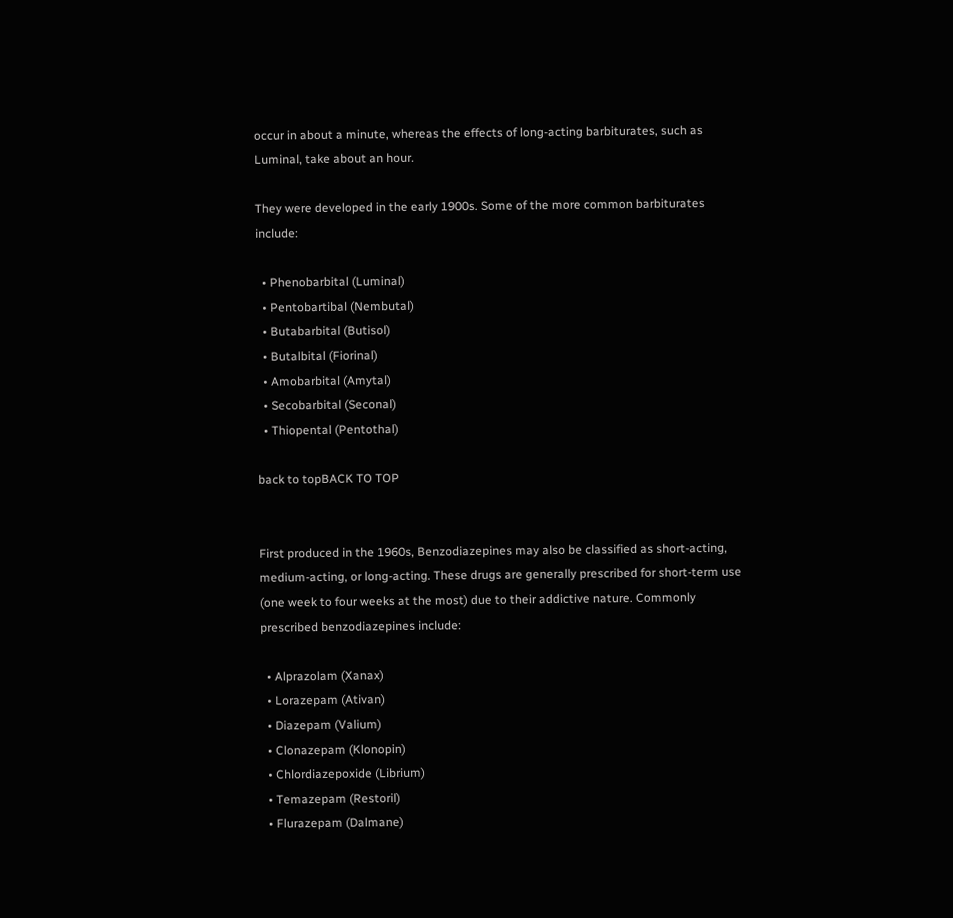occur in about a minute, whereas the effects of long-acting barbiturates, such as Luminal, take about an hour.

They were developed in the early 1900s. Some of the more common barbiturates include:

  • Phenobarbital (Luminal)
  • Pentobartibal (Nembutal)
  • Butabarbital (Butisol)
  • Butalbital (Fiorinal)
  • Amobarbital (Amytal)
  • Secobarbital (Seconal)
  • Thiopental (Pentothal)

back to topBACK TO TOP


First produced in the 1960s, Benzodiazepines may also be classified as short-acting, medium-acting, or long-acting. These drugs are generally prescribed for short-term use (one week to four weeks at the most) due to their addictive nature. Commonly prescribed benzodiazepines include:

  • Alprazolam (Xanax)
  • Lorazepam (Ativan)
  • Diazepam (Valium)
  • Clonazepam (Klonopin)
  • Chlordiazepoxide (Librium)
  • Temazepam (Restoril)
  • Flurazepam (Dalmane)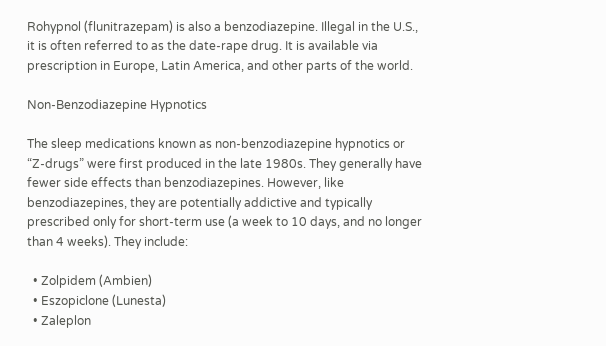Rohypnol (flunitrazepam) is also a benzodiazepine. Illegal in the U.S., it is often referred to as the date-rape drug. It is available via prescription in Europe, Latin America, and other parts of the world.

Non-Benzodiazepine Hypnotics

The sleep medications known as non-benzodiazepine hypnotics or “Z-drugs” were first produced in the late 1980s. They generally have fewer side effects than benzodiazepines. However, like benzodiazepines, they are potentially addictive and typically prescribed only for short-term use (a week to 10 days, and no longer than 4 weeks). They include:

  • Zolpidem (Ambien)
  • Eszopiclone (Lunesta)
  • Zaleplon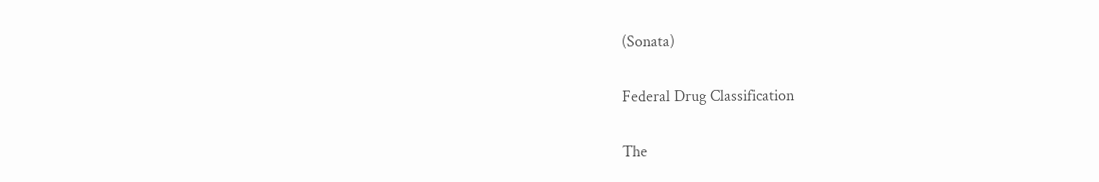(Sonata)

Federal Drug Classification

The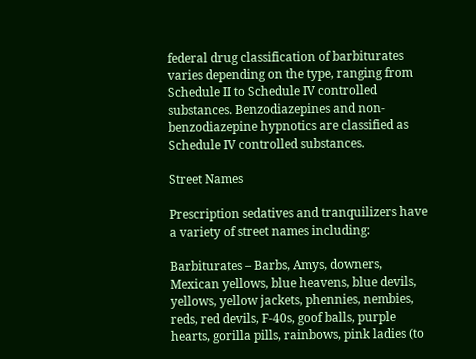federal drug classification of barbiturates varies depending on the type, ranging from Schedule II to Schedule IV controlled substances. Benzodiazepines and non-benzodiazepine hypnotics are classified as Schedule IV controlled substances.

Street Names

Prescription sedatives and tranquilizers have a variety of street names including:

Barbiturates – Barbs, Amys, downers, Mexican yellows, blue heavens, blue devils, yellows, yellow jackets, phennies, nembies, reds, red devils, F-40s, goof balls, purple hearts, gorilla pills, rainbows, pink ladies (to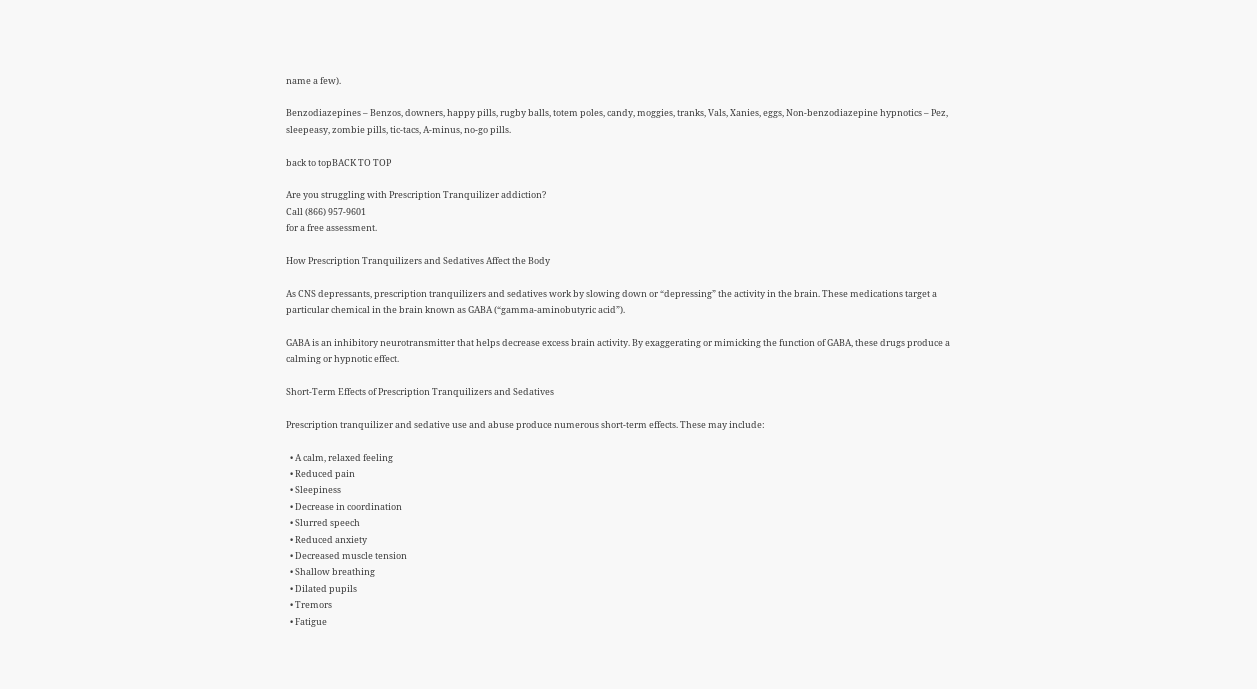name a few).

Benzodiazepines – Benzos, downers, happy pills, rugby balls, totem poles, candy, moggies, tranks, Vals, Xanies, eggs, Non-benzodiazepine hypnotics – Pez, sleepeasy, zombie pills, tic-tacs, A-minus, no-go pills.

back to topBACK TO TOP

Are you struggling with Prescription Tranquilizer addiction?
Call (866) 957-9601
for a free assessment.

How Prescription Tranquilizers and Sedatives Affect the Body

As CNS depressants, prescription tranquilizers and sedatives work by slowing down or “depressing” the activity in the brain. These medications target a particular chemical in the brain known as GABA (“gamma-aminobutyric acid”).

GABA is an inhibitory neurotransmitter that helps decrease excess brain activity. By exaggerating or mimicking the function of GABA, these drugs produce a calming or hypnotic effect.

Short-Term Effects of Prescription Tranquilizers and Sedatives

Prescription tranquilizer and sedative use and abuse produce numerous short-term effects. These may include:

  • A calm, relaxed feeling
  • Reduced pain
  • Sleepiness
  • Decrease in coordination
  • Slurred speech
  • Reduced anxiety
  • Decreased muscle tension
  • Shallow breathing
  • Dilated pupils
  • Tremors
  • Fatigue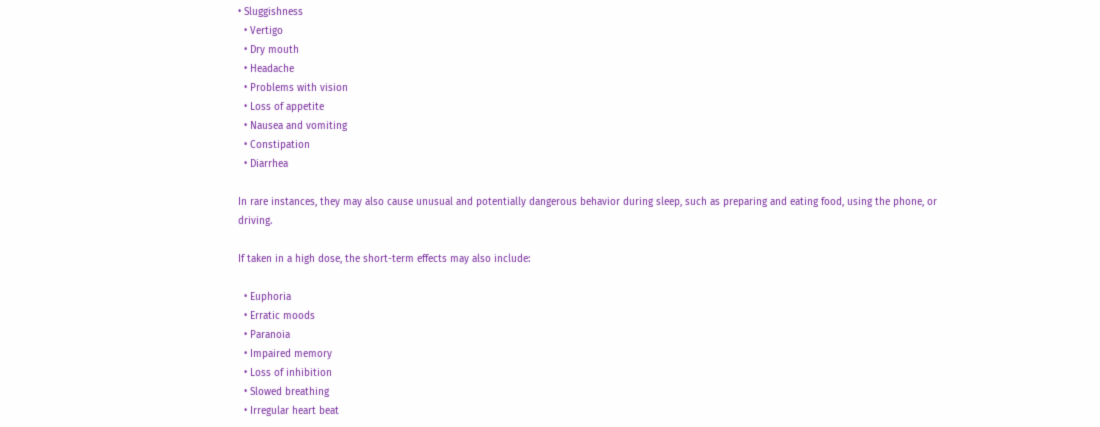• Sluggishness
  • Vertigo
  • Dry mouth
  • Headache
  • Problems with vision
  • Loss of appetite
  • Nausea and vomiting
  • Constipation
  • Diarrhea

In rare instances, they may also cause unusual and potentially dangerous behavior during sleep, such as preparing and eating food, using the phone, or driving.

If taken in a high dose, the short-term effects may also include:

  • Euphoria
  • Erratic moods
  • Paranoia
  • Impaired memory
  • Loss of inhibition
  • Slowed breathing
  • Irregular heart beat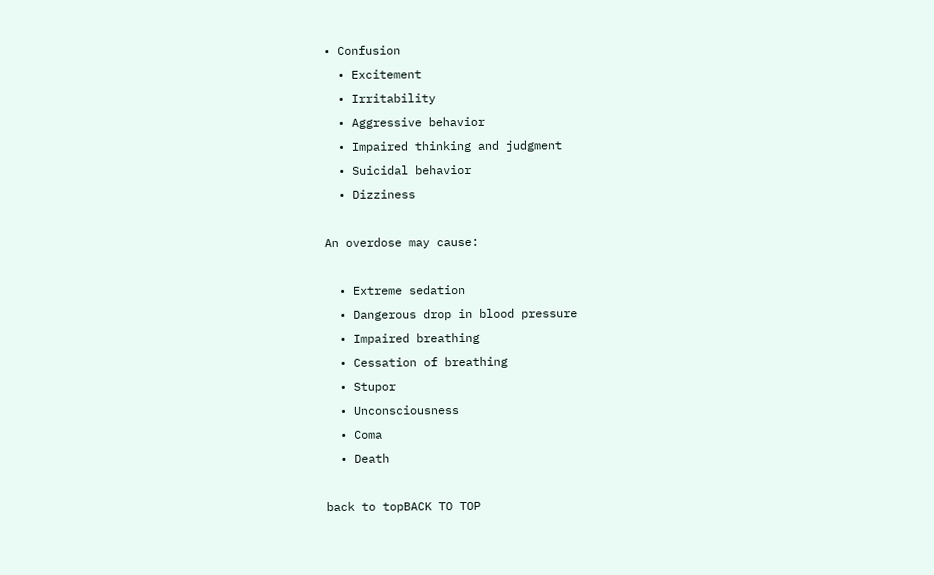• Confusion
  • Excitement
  • Irritability
  • Aggressive behavior
  • Impaired thinking and judgment
  • Suicidal behavior
  • Dizziness

An overdose may cause:

  • Extreme sedation
  • Dangerous drop in blood pressure
  • Impaired breathing
  • Cessation of breathing
  • Stupor
  • Unconsciousness
  • Coma
  • Death

back to topBACK TO TOP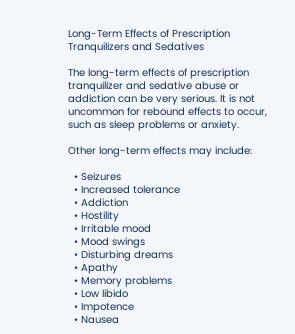Long-Term Effects of Prescription Tranquilizers and Sedatives

The long-term effects of prescription tranquilizer and sedative abuse or addiction can be very serious. It is not uncommon for rebound effects to occur, such as sleep problems or anxiety.

Other long-term effects may include:

  • Seizures
  • Increased tolerance
  • Addiction
  • Hostility
  • Irritable mood
  • Mood swings
  • Disturbing dreams
  • Apathy
  • Memory problems
  • Low libido
  • Impotence
  • Nausea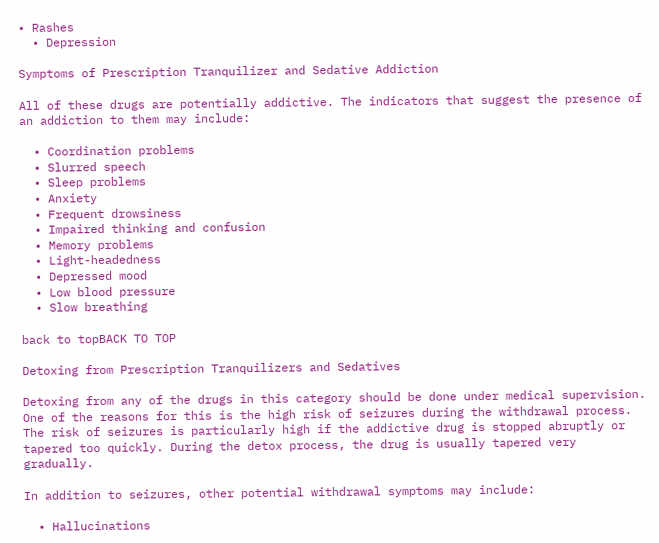• Rashes
  • Depression

Symptoms of Prescription Tranquilizer and Sedative Addiction

All of these drugs are potentially addictive. The indicators that suggest the presence of an addiction to them may include:

  • Coordination problems
  • Slurred speech
  • Sleep problems
  • Anxiety
  • Frequent drowsiness
  • Impaired thinking and confusion
  • Memory problems
  • Light-headedness
  • Depressed mood
  • Low blood pressure
  • Slow breathing

back to topBACK TO TOP

Detoxing from Prescription Tranquilizers and Sedatives

Detoxing from any of the drugs in this category should be done under medical supervision. One of the reasons for this is the high risk of seizures during the withdrawal process. The risk of seizures is particularly high if the addictive drug is stopped abruptly or tapered too quickly. During the detox process, the drug is usually tapered very gradually.

In addition to seizures, other potential withdrawal symptoms may include:

  • Hallucinations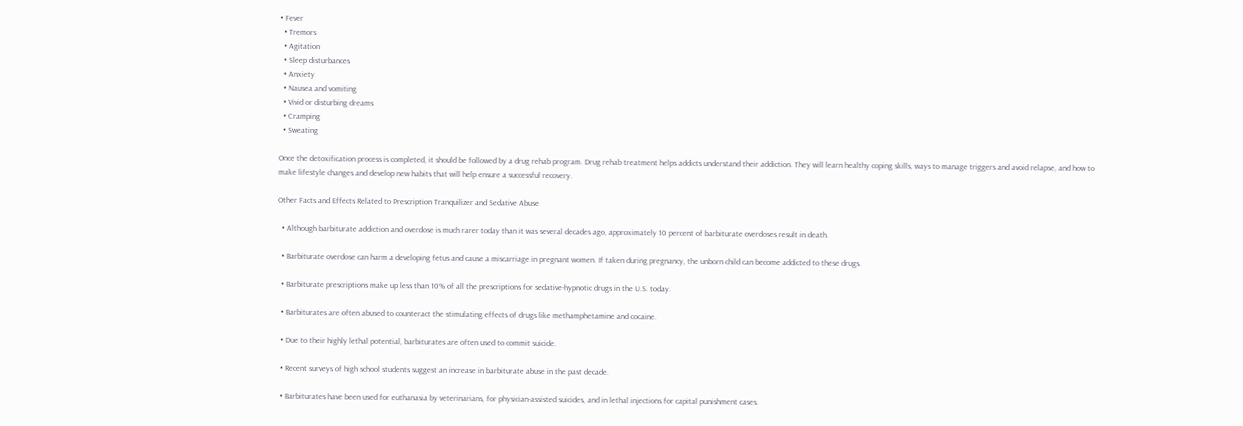• Fever
  • Tremors
  • Agitation
  • Sleep disturbances
  • Anxiety
  • Nausea and vomiting
  • Vivid or disturbing dreams
  • Cramping
  • Sweating

Once the detoxification process is completed, it should be followed by a drug rehab program. Drug rehab treatment helps addicts understand their addiction. They will learn healthy coping skills, ways to manage triggers and avoid relapse, and how to make lifestyle changes and develop new habits that will help ensure a successful recovery.

Other Facts and Effects Related to Prescription Tranquilizer and Sedative Abuse

  • Although barbiturate addiction and overdose is much rarer today than it was several decades ago, approximately 10 percent of barbiturate overdoses result in death.

  • Barbiturate overdose can harm a developing fetus and cause a miscarriage in pregnant women. If taken during pregnancy, the unborn child can become addicted to these drugs.

  • Barbiturate prescriptions make up less than 10% of all the prescriptions for sedative-hypnotic drugs in the U.S. today.

  • Barbiturates are often abused to counteract the stimulating effects of drugs like methamphetamine and cocaine.

  • Due to their highly lethal potential, barbiturates are often used to commit suicide.

  • Recent surveys of high school students suggest an increase in barbiturate abuse in the past decade.

  • Barbiturates have been used for euthanasia by veterinarians, for physician-assisted suicides, and in lethal injections for capital punishment cases.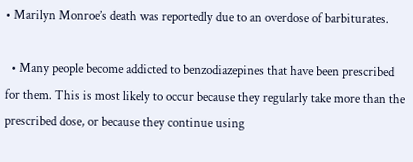• Marilyn Monroe’s death was reportedly due to an overdose of barbiturates.

  • Many people become addicted to benzodiazepines that have been prescribed for them. This is most likely to occur because they regularly take more than the prescribed dose, or because they continue using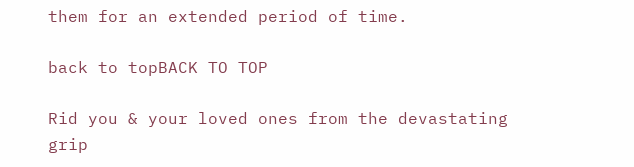them for an extended period of time.

back to topBACK TO TOP

Rid you & your loved ones from the devastating grip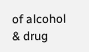of alcohol & drug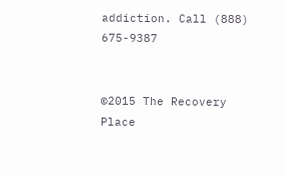addiction. Call (888) 675-9387


©2015 The Recovery Place